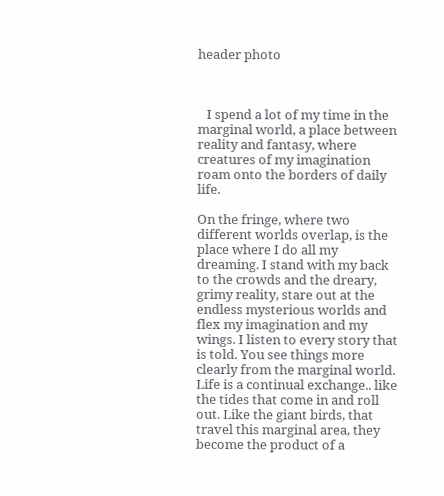header photo



   I spend a lot of my time in the marginal world, a place between reality and fantasy, where creatures of my imagination roam onto the borders of daily life.

On the fringe, where two different worlds overlap, is the place where I do all my dreaming. I stand with my back to the crowds and the dreary, grimy reality, stare out at the endless mysterious worlds and flex my imagination and my wings. I listen to every story that is told. You see things more clearly from the marginal world. Life is a continual exchange.. like the tides that come in and roll out. Like the giant birds, that travel this marginal area, they become the product of a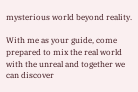mysterious world beyond reality.

With me as your guide, come prepared to mix the real world with the unreal and together we can discover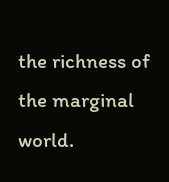the richness of the marginal world.